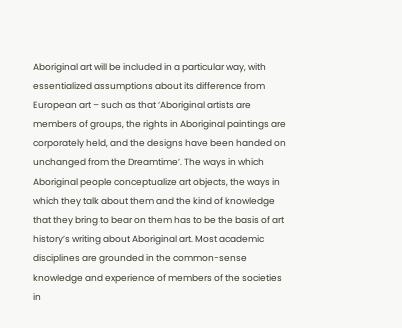Aboriginal art will be included in a particular way, with essentialized assumptions about its difference from European art – such as that ‘Aboriginal artists are members of groups, the rights in Aboriginal paintings are corporately held, and the designs have been handed on unchanged from the Dreamtime’. The ways in which Aboriginal people conceptualize art objects, the ways in which they talk about them and the kind of knowledge that they bring to bear on them has to be the basis of art history’s writing about Aboriginal art. Most academic disciplines are grounded in the common-sense knowledge and experience of members of the societies in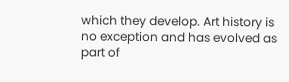which they develop. Art history is no exception and has evolved as part of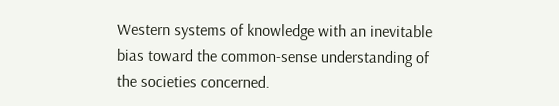Western systems of knowledge with an inevitable bias toward the common-sense understanding of the societies concerned.